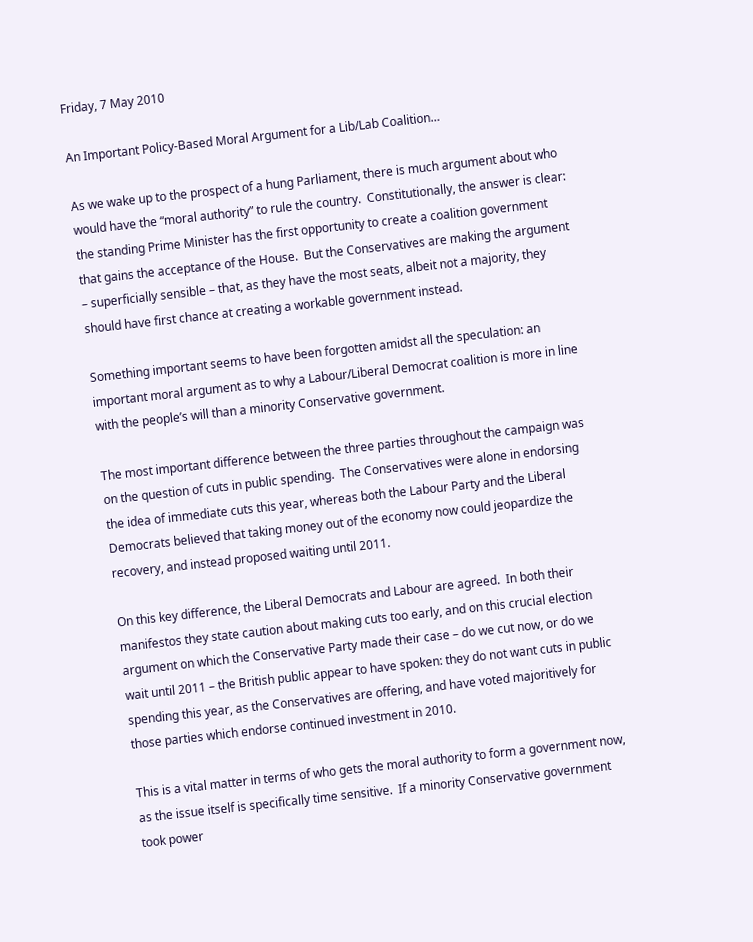Friday, 7 May 2010

An Important Policy-Based Moral Argument for a Lib/Lab Coalition…

As we wake up to the prospect of a hung Parliament, there is much argument about who would have the “moral authority” to rule the country.  Constitutionally, the answer is clear: the standing Prime Minister has the first opportunity to create a coalition government that gains the acceptance of the House.  But the Conservatives are making the argument – superficially sensible – that, as they have the most seats, albeit not a majority, they should have first chance at creating a workable government instead.

Something important seems to have been forgotten amidst all the speculation: an important moral argument as to why a Labour/Liberal Democrat coalition is more in line with the people’s will than a minority Conservative government.

The most important difference between the three parties throughout the campaign was on the question of cuts in public spending.  The Conservatives were alone in endorsing the idea of immediate cuts this year, whereas both the Labour Party and the Liberal Democrats believed that taking money out of the economy now could jeopardize the recovery, and instead proposed waiting until 2011.

On this key difference, the Liberal Democrats and Labour are agreed.  In both their manifestos they state caution about making cuts too early, and on this crucial election argument on which the Conservative Party made their case – do we cut now, or do we wait until 2011 – the British public appear to have spoken: they do not want cuts in public spending this year, as the Conservatives are offering, and have voted majoritively for those parties which endorse continued investment in 2010.

This is a vital matter in terms of who gets the moral authority to form a government now, as the issue itself is specifically time sensitive.  If a minority Conservative government took power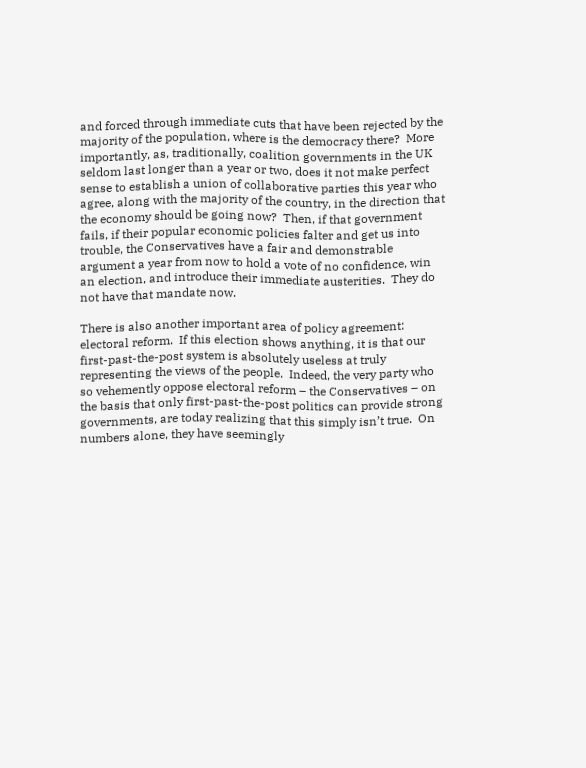and forced through immediate cuts that have been rejected by the majority of the population, where is the democracy there?  More importantly, as, traditionally, coalition governments in the UK seldom last longer than a year or two, does it not make perfect sense to establish a union of collaborative parties this year who agree, along with the majority of the country, in the direction that the economy should be going now?  Then, if that government fails, if their popular economic policies falter and get us into trouble, the Conservatives have a fair and demonstrable argument a year from now to hold a vote of no confidence, win an election, and introduce their immediate austerities.  They do not have that mandate now.

There is also another important area of policy agreement: electoral reform.  If this election shows anything, it is that our first-past-the-post system is absolutely useless at truly representing the views of the people.  Indeed, the very party who so vehemently oppose electoral reform – the Conservatives – on the basis that only first-past-the-post politics can provide strong governments, are today realizing that this simply isn’t true.  On numbers alone, they have seemingly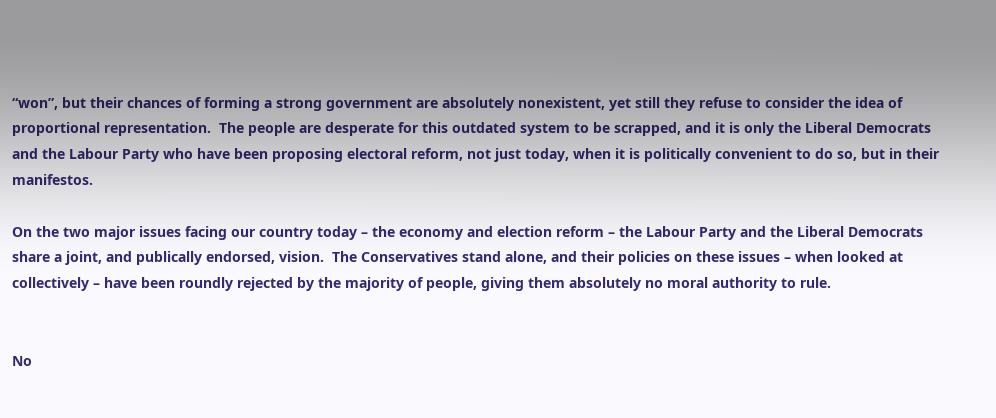“won”, but their chances of forming a strong government are absolutely nonexistent, yet still they refuse to consider the idea of proportional representation.  The people are desperate for this outdated system to be scrapped, and it is only the Liberal Democrats and the Labour Party who have been proposing electoral reform, not just today, when it is politically convenient to do so, but in their manifestos.

On the two major issues facing our country today – the economy and election reform – the Labour Party and the Liberal Democrats share a joint, and publically endorsed, vision.  The Conservatives stand alone, and their policies on these issues – when looked at collectively – have been roundly rejected by the majority of people, giving them absolutely no moral authority to rule.


No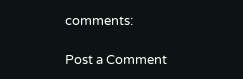comments:

Post a Comment